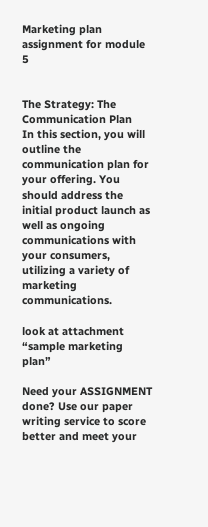Marketing plan assignment for module 5


The Strategy: The Communication Plan
In this section, you will outline the communication plan for your offering. You should address the initial product launch as well as ongoing communications with your consumers, utilizing a variety of marketing communications.

look at attachment “sample marketing plan”

Need your ASSIGNMENT done? Use our paper writing service to score better and meet your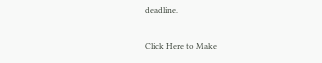deadline.

Click Here to Make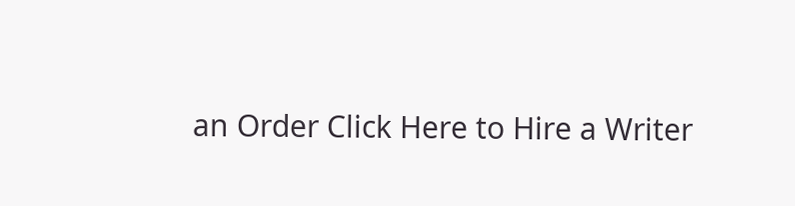an Order Click Here to Hire a Writer